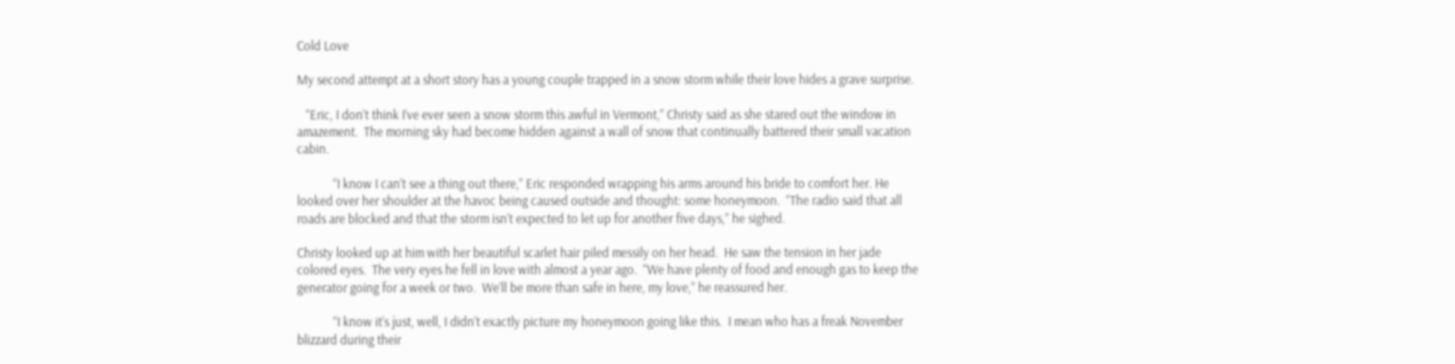Cold Love

My second attempt at a short story has a young couple trapped in a snow storm while their love hides a grave surprise.

   “Eric, I don’t think I’ve ever seen a snow storm this awful in Vermont,” Christy said as she stared out the window in amazement.  The morning sky had become hidden against a wall of snow that continually battered their small vacation cabin.

            “I know I can’t see a thing out there,” Eric responded wrapping his arms around his bride to comfort her. He looked over her shoulder at the havoc being caused outside and thought: some honeymoon.  “The radio said that all roads are blocked and that the storm isn’t expected to let up for another five days,” he sighed.

Christy looked up at him with her beautiful scarlet hair piled messily on her head.  He saw the tension in her jade colored eyes.  The very eyes he fell in love with almost a year ago.  “We have plenty of food and enough gas to keep the generator going for a week or two.  We’ll be more than safe in here, my love,” he reassured her.

            “I know it’s just, well, I didn’t exactly picture my honeymoon going like this.  I mean who has a freak November blizzard during their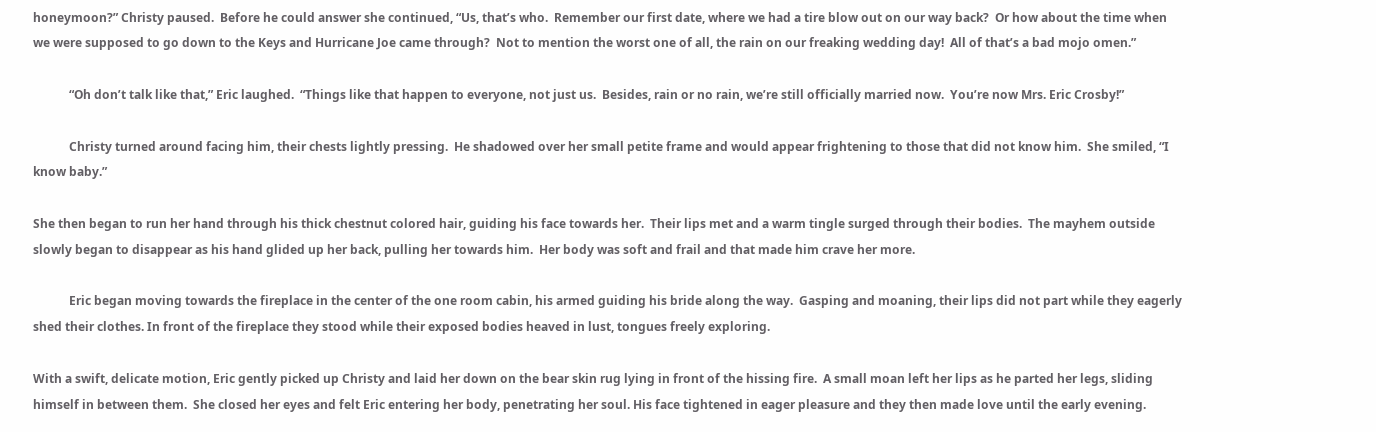honeymoon?” Christy paused.  Before he could answer she continued, “Us, that’s who.  Remember our first date, where we had a tire blow out on our way back?  Or how about the time when we were supposed to go down to the Keys and Hurricane Joe came through?  Not to mention the worst one of all, the rain on our freaking wedding day!  All of that’s a bad mojo omen.”

            “Oh don’t talk like that,” Eric laughed.  “Things like that happen to everyone, not just us.  Besides, rain or no rain, we’re still officially married now.  You’re now Mrs. Eric Crosby!”

            Christy turned around facing him, their chests lightly pressing.  He shadowed over her small petite frame and would appear frightening to those that did not know him.  She smiled, “I know baby.”

She then began to run her hand through his thick chestnut colored hair, guiding his face towards her.  Their lips met and a warm tingle surged through their bodies.  The mayhem outside slowly began to disappear as his hand glided up her back, pulling her towards him.  Her body was soft and frail and that made him crave her more.

            Eric began moving towards the fireplace in the center of the one room cabin, his armed guiding his bride along the way.  Gasping and moaning, their lips did not part while they eagerly shed their clothes. In front of the fireplace they stood while their exposed bodies heaved in lust, tongues freely exploring.

With a swift, delicate motion, Eric gently picked up Christy and laid her down on the bear skin rug lying in front of the hissing fire.  A small moan left her lips as he parted her legs, sliding himself in between them.  She closed her eyes and felt Eric entering her body, penetrating her soul. His face tightened in eager pleasure and they then made love until the early evening.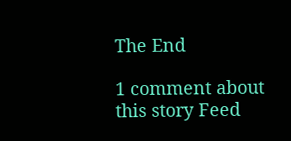The End

1 comment about this story Feed